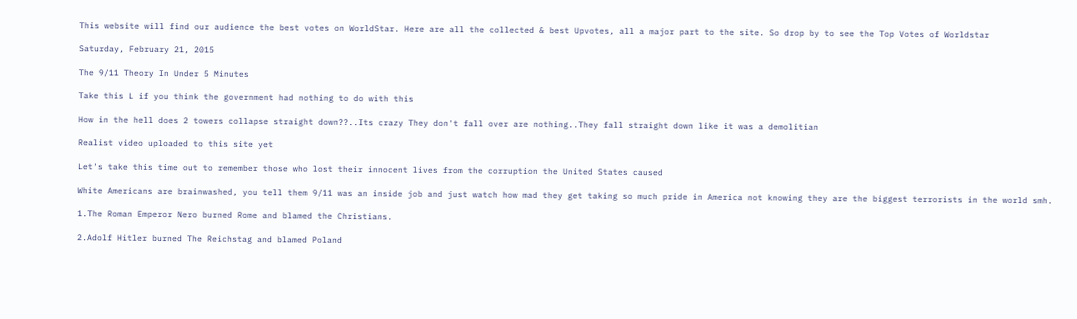This website will find our audience the best votes on WorldStar. Here are all the collected & best Upvotes, all a major part to the site. So drop by to see the Top Votes of Worldstar

Saturday, February 21, 2015

The 9/11 Theory In Under 5 Minutes

Take this L if you think the government had nothing to do with this

How in the hell does 2 towers collapse straight down??..Its crazy They don't fall over are nothing..They fall straight down like it was a demolitian

Realist video uploaded to this site yet

Let's take this time out to remember those who lost their innocent lives from the corruption the United States caused

White Americans are brainwashed, you tell them 9/11 was an inside job and just watch how mad they get taking so much pride in America not knowing they are the biggest terrorists in the world smh.

1.The Roman Emperor Nero burned Rome and blamed the Christians.

2.Adolf Hitler burned The Reichstag and blamed Poland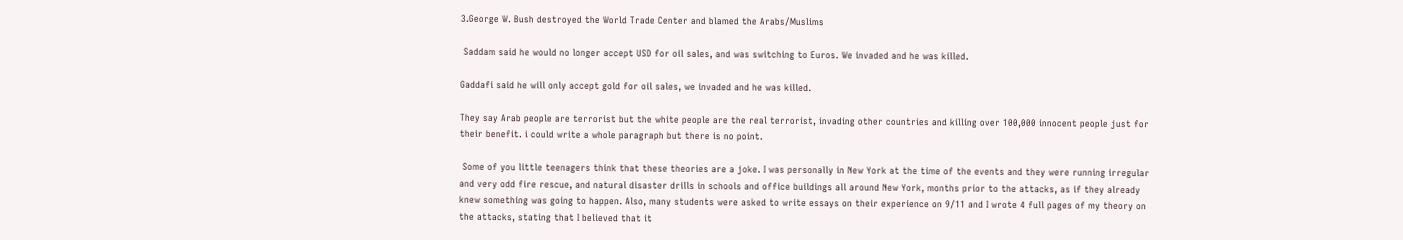3.George W. Bush destroyed the World Trade Center and blamed the Arabs/Muslims

 Saddam said he would no longer accept USD for oil sales, and was switching to Euros. We invaded and he was killed.

Gaddafi said he will only accept gold for oil sales, we invaded and he was killed.

They say Arab people are terrorist but the white people are the real terrorist, invading other countries and killing over 100,000 innocent people just for their benefit. i could write a whole paragraph but there is no point.

 Some of you little teenagers think that these theories are a joke. I was personally in New York at the time of the events and they were running irregular and very odd fire rescue, and natural disaster drills in schools and office buildings all around New York, months prior to the attacks, as if they already knew something was going to happen. Also, many students were asked to write essays on their experience on 9/11 and I wrote 4 full pages of my theory on the attacks, stating that I believed that it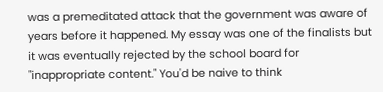was a premeditated attack that the government was aware of years before it happened. My essay was one of the finalists but it was eventually rejected by the school board for "inappropriate content." You'd be naive to think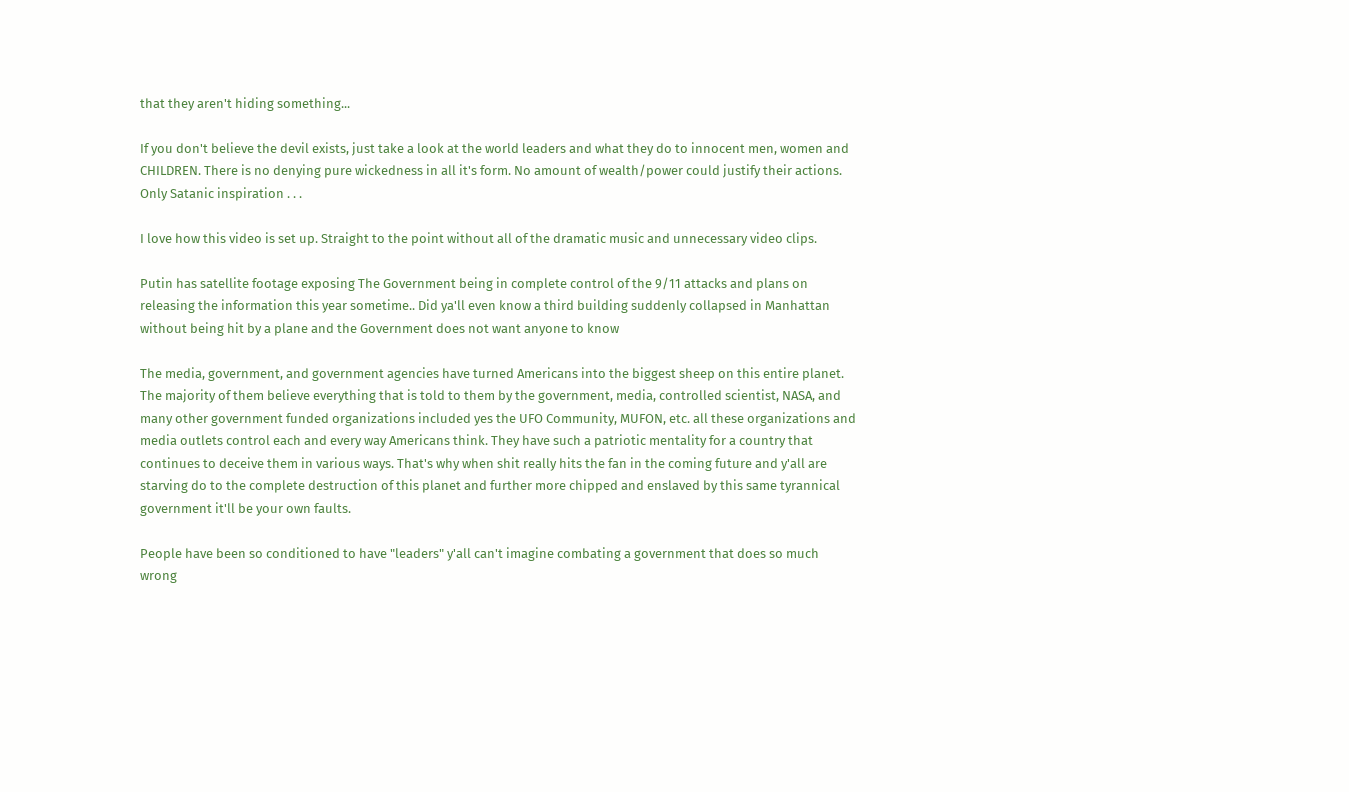that they aren't hiding something...

If you don't believe the devil exists, just take a look at the world leaders and what they do to innocent men, women and CHILDREN. There is no denying pure wickedness in all it's form. No amount of wealth/power could justify their actions. Only Satanic inspiration . . .

I love how this video is set up. Straight to the point without all of the dramatic music and unnecessary video clips.

Putin has satellite footage exposing The Government being in complete control of the 9/11 attacks and plans on releasing the information this year sometime.. Did ya'll even know a third building suddenly collapsed in Manhattan without being hit by a plane and the Government does not want anyone to know

The media, government, and government agencies have turned Americans into the biggest sheep on this entire planet. The majority of them believe everything that is told to them by the government, media, controlled scientist, NASA, and many other government funded organizations included yes the UFO Community, MUFON, etc. all these organizations and media outlets control each and every way Americans think. They have such a patriotic mentality for a country that continues to deceive them in various ways. That's why when shit really hits the fan in the coming future and y'all are starving do to the complete destruction of this planet and further more chipped and enslaved by this same tyrannical government it'll be your own faults.

People have been so conditioned to have "leaders" y'all can't imagine combating a government that does so much wrong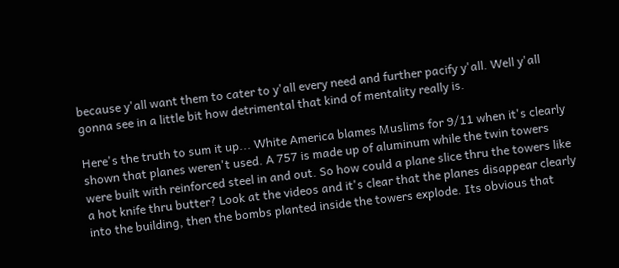because y'all want them to cater to y'all every need and further pacify y'all. Well y'all gonna see in a little bit how detrimental that kind of mentality really is.

Here's the truth to sum it up... White America blames Muslims for 9/11 when it's clearly shown that planes weren't used. A 757 is made up of aluminum while the twin towers were built with reinforced steel in and out. So how could a plane slice thru the towers like a hot knife thru butter? Look at the videos and it's clear that the planes disappear clearly into the building, then the bombs planted inside the towers explode. Its obvious that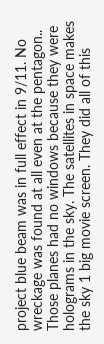project blue beam was in full effect in 9/11. No wreckage was found at all even at the pentagon.. Those planes had no windows because they were holograms in the sky. The satellites in space makes the sky 1 big movie screen. They did all of this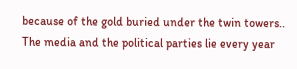because of the gold buried under the twin towers.. The media and the political parties lie every year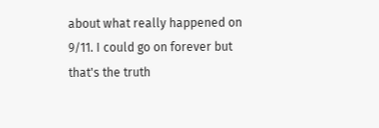about what really happened on 9/11. I could go on forever but that's the truth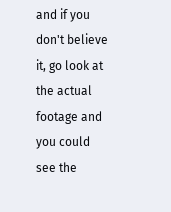and if you don't believe it, go look at the actual footage and you could see the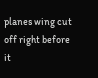planes wing cut off right before it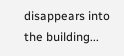disappears into the building...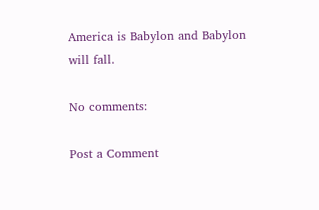America is Babylon and Babylon will fall.

No comments:

Post a Comment